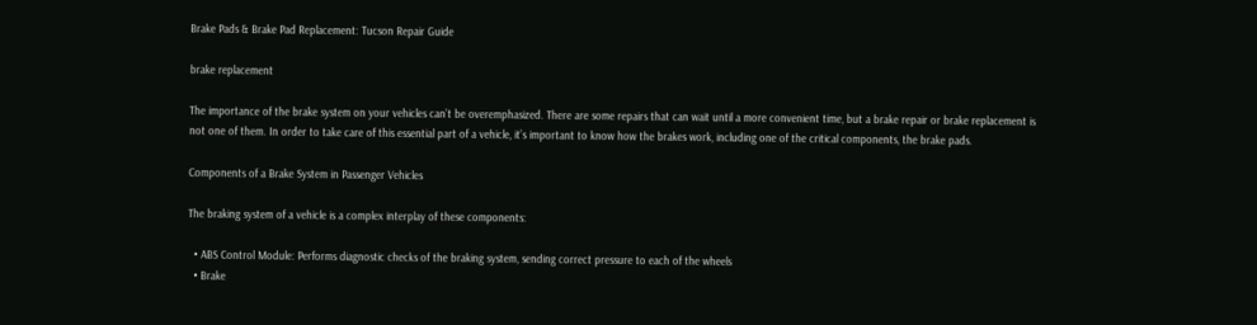Brake Pads & Brake Pad Replacement: Tucson Repair Guide

brake replacement

The importance of the brake system on your vehicles can’t be overemphasized. There are some repairs that can wait until a more convenient time, but a brake repair or brake replacement is not one of them. In order to take care of this essential part of a vehicle, it’s important to know how the brakes work, including one of the critical components, the brake pads.

Components of a Brake System in Passenger Vehicles

The braking system of a vehicle is a complex interplay of these components:

  • ABS Control Module: Performs diagnostic checks of the braking system, sending correct pressure to each of the wheels
  • Brake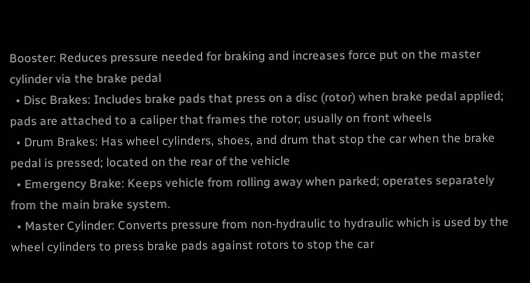Booster: Reduces pressure needed for braking and increases force put on the master cylinder via the brake pedal
  • Disc Brakes: Includes brake pads that press on a disc (rotor) when brake pedal applied; pads are attached to a caliper that frames the rotor; usually on front wheels
  • Drum Brakes: Has wheel cylinders, shoes, and drum that stop the car when the brake pedal is pressed; located on the rear of the vehicle
  • Emergency Brake: Keeps vehicle from rolling away when parked; operates separately from the main brake system.
  • Master Cylinder: Converts pressure from non-hydraulic to hydraulic which is used by the wheel cylinders to press brake pads against rotors to stop the car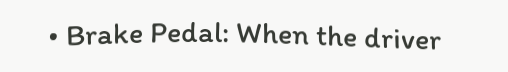• Brake Pedal: When the driver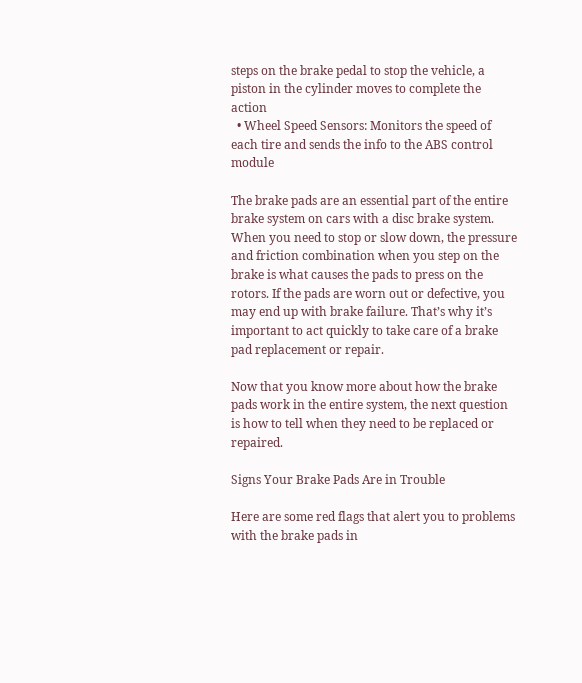steps on the brake pedal to stop the vehicle, a piston in the cylinder moves to complete the action
  • Wheel Speed Sensors: Monitors the speed of each tire and sends the info to the ABS control module

The brake pads are an essential part of the entire brake system on cars with a disc brake system. When you need to stop or slow down, the pressure and friction combination when you step on the brake is what causes the pads to press on the rotors. If the pads are worn out or defective, you may end up with brake failure. That’s why it’s important to act quickly to take care of a brake pad replacement or repair.

Now that you know more about how the brake pads work in the entire system, the next question is how to tell when they need to be replaced or repaired.

Signs Your Brake Pads Are in Trouble

Here are some red flags that alert you to problems with the brake pads in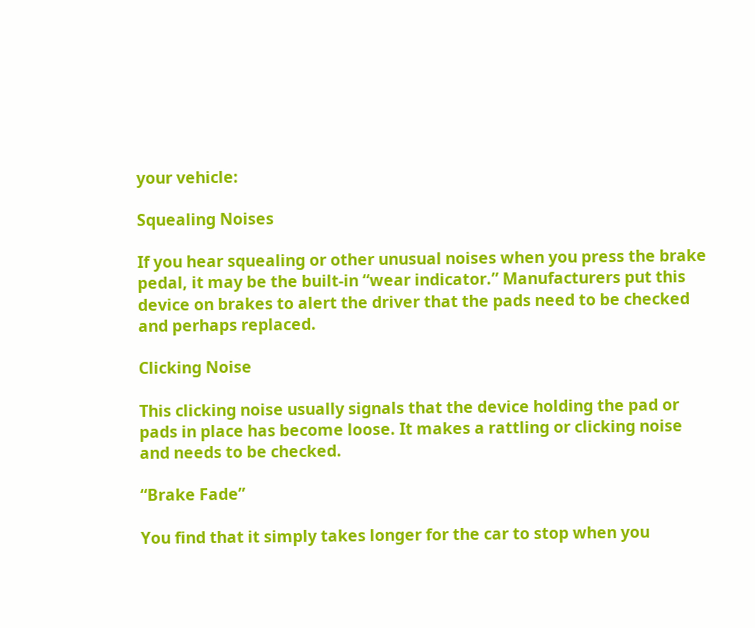your vehicle:

Squealing Noises

If you hear squealing or other unusual noises when you press the brake pedal, it may be the built-in “wear indicator.” Manufacturers put this device on brakes to alert the driver that the pads need to be checked and perhaps replaced.

Clicking Noise

This clicking noise usually signals that the device holding the pad or pads in place has become loose. It makes a rattling or clicking noise and needs to be checked.

“Brake Fade”

You find that it simply takes longer for the car to stop when you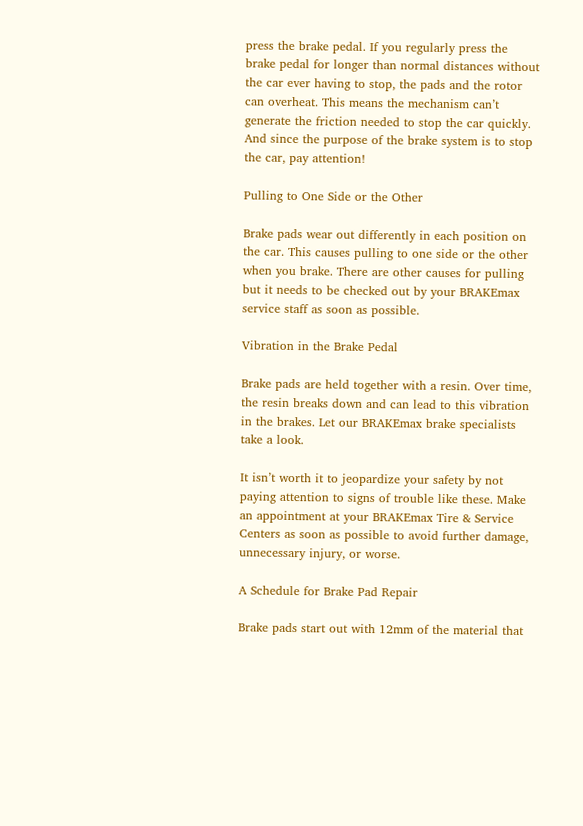press the brake pedal. If you regularly press the brake pedal for longer than normal distances without the car ever having to stop, the pads and the rotor can overheat. This means the mechanism can’t generate the friction needed to stop the car quickly. And since the purpose of the brake system is to stop the car, pay attention!

Pulling to One Side or the Other

Brake pads wear out differently in each position on the car. This causes pulling to one side or the other when you brake. There are other causes for pulling but it needs to be checked out by your BRAKEmax service staff as soon as possible.

Vibration in the Brake Pedal

Brake pads are held together with a resin. Over time, the resin breaks down and can lead to this vibration in the brakes. Let our BRAKEmax brake specialists take a look.

It isn’t worth it to jeopardize your safety by not paying attention to signs of trouble like these. Make an appointment at your BRAKEmax Tire & Service Centers as soon as possible to avoid further damage, unnecessary injury, or worse.

A Schedule for Brake Pad Repair

Brake pads start out with 12mm of the material that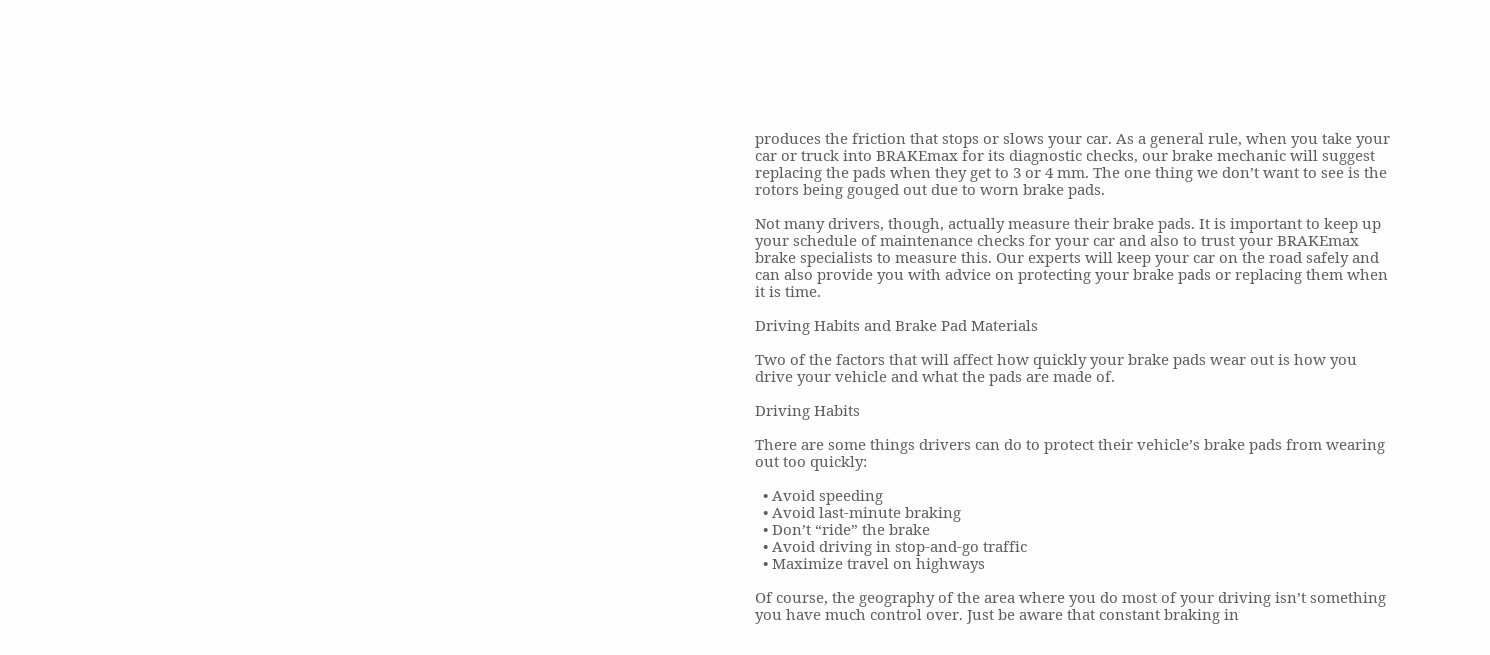produces the friction that stops or slows your car. As a general rule, when you take your car or truck into BRAKEmax for its diagnostic checks, our brake mechanic will suggest replacing the pads when they get to 3 or 4 mm. The one thing we don’t want to see is the rotors being gouged out due to worn brake pads.

Not many drivers, though, actually measure their brake pads. It is important to keep up your schedule of maintenance checks for your car and also to trust your BRAKEmax brake specialists to measure this. Our experts will keep your car on the road safely and can also provide you with advice on protecting your brake pads or replacing them when it is time.

Driving Habits and Brake Pad Materials

Two of the factors that will affect how quickly your brake pads wear out is how you drive your vehicle and what the pads are made of.

Driving Habits

There are some things drivers can do to protect their vehicle’s brake pads from wearing out too quickly:

  • Avoid speeding
  • Avoid last-minute braking
  • Don’t “ride” the brake
  • Avoid driving in stop-and-go traffic
  • Maximize travel on highways

Of course, the geography of the area where you do most of your driving isn’t something you have much control over. Just be aware that constant braking in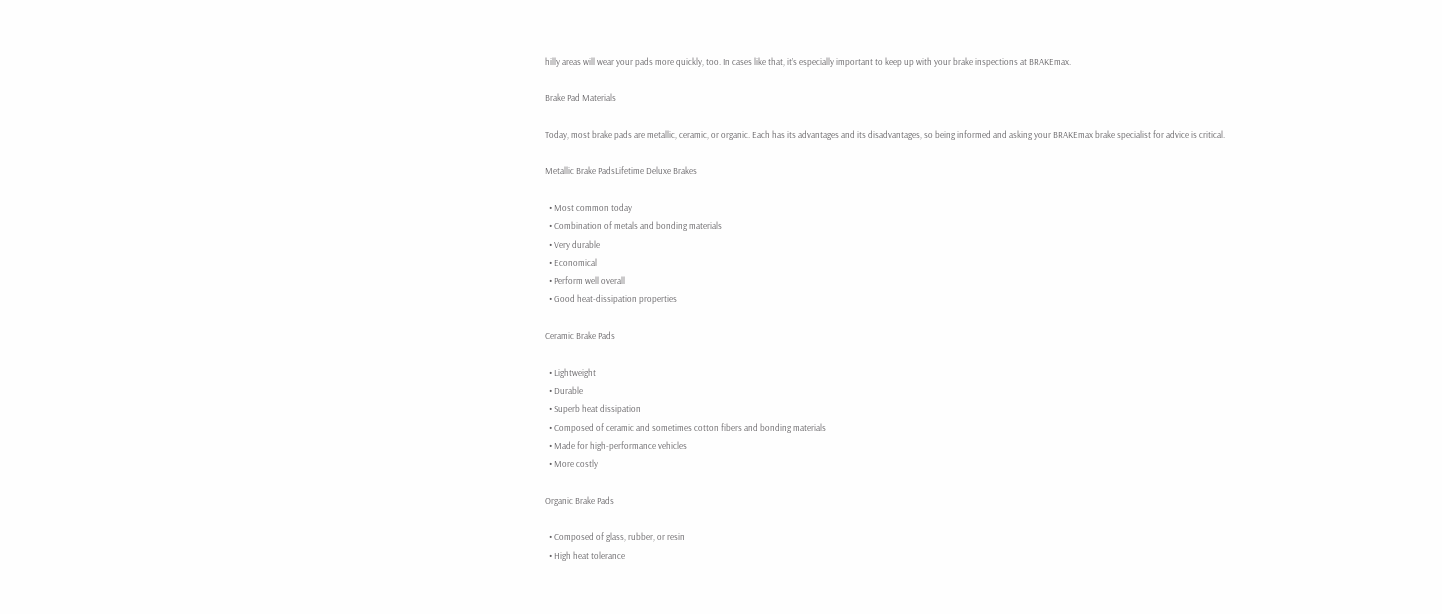hilly areas will wear your pads more quickly, too. In cases like that, it’s especially important to keep up with your brake inspections at BRAKEmax.

Brake Pad Materials

Today, most brake pads are metallic, ceramic, or organic. Each has its advantages and its disadvantages, so being informed and asking your BRAKEmax brake specialist for advice is critical.

Metallic Brake PadsLifetime Deluxe Brakes

  • Most common today
  • Combination of metals and bonding materials
  • Very durable
  • Economical
  • Perform well overall
  • Good heat-dissipation properties

Ceramic Brake Pads

  • Lightweight
  • Durable
  • Superb heat dissipation
  • Composed of ceramic and sometimes cotton fibers and bonding materials
  • Made for high-performance vehicles
  • More costly

Organic Brake Pads

  • Composed of glass, rubber, or resin
  • High heat tolerance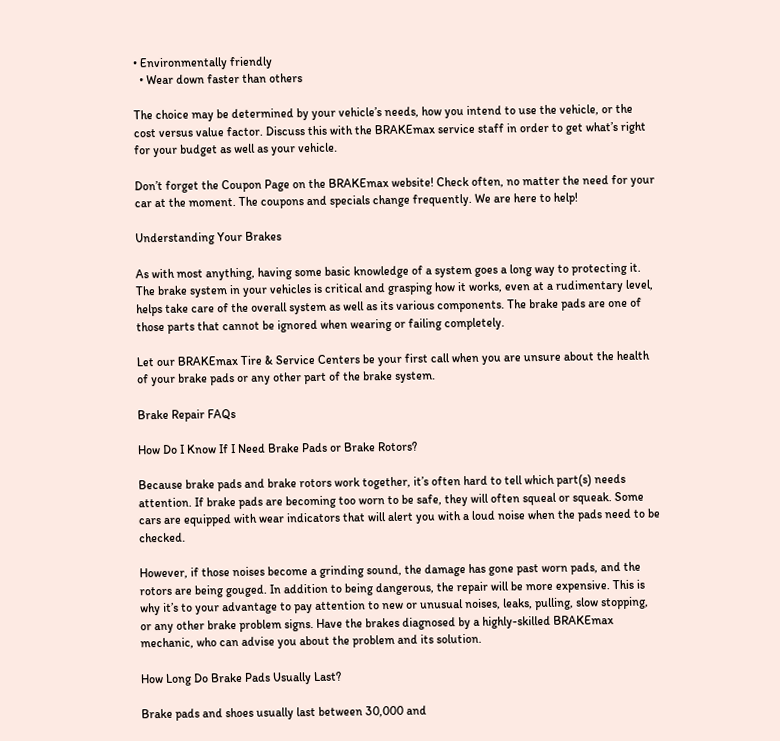• Environmentally friendly
  • Wear down faster than others

The choice may be determined by your vehicle’s needs, how you intend to use the vehicle, or the cost versus value factor. Discuss this with the BRAKEmax service staff in order to get what’s right for your budget as well as your vehicle.

Don’t forget the Coupon Page on the BRAKEmax website! Check often, no matter the need for your car at the moment. The coupons and specials change frequently. We are here to help!

Understanding Your Brakes

As with most anything, having some basic knowledge of a system goes a long way to protecting it. The brake system in your vehicles is critical and grasping how it works, even at a rudimentary level, helps take care of the overall system as well as its various components. The brake pads are one of those parts that cannot be ignored when wearing or failing completely.

Let our BRAKEmax Tire & Service Centers be your first call when you are unsure about the health of your brake pads or any other part of the brake system.

Brake Repair FAQs

How Do I Know If I Need Brake Pads or Brake Rotors?

Because brake pads and brake rotors work together, it’s often hard to tell which part(s) needs attention. If brake pads are becoming too worn to be safe, they will often squeal or squeak. Some cars are equipped with wear indicators that will alert you with a loud noise when the pads need to be checked.

However, if those noises become a grinding sound, the damage has gone past worn pads, and the rotors are being gouged. In addition to being dangerous, the repair will be more expensive. This is why it’s to your advantage to pay attention to new or unusual noises, leaks, pulling, slow stopping, or any other brake problem signs. Have the brakes diagnosed by a highly-skilled BRAKEmax mechanic, who can advise you about the problem and its solution.

How Long Do Brake Pads Usually Last?

Brake pads and shoes usually last between 30,000 and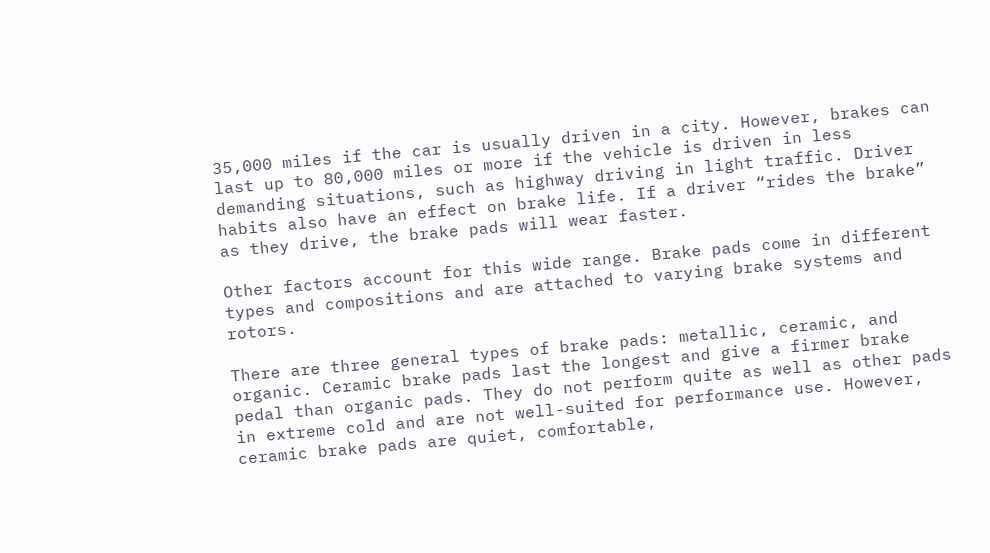35,000 miles if the car is usually driven in a city. However, brakes can last up to 80,000 miles or more if the vehicle is driven in less demanding situations, such as highway driving in light traffic. Driver habits also have an effect on brake life. If a driver “rides the brake” as they drive, the brake pads will wear faster.

Other factors account for this wide range. Brake pads come in different types and compositions and are attached to varying brake systems and rotors.

There are three general types of brake pads: metallic, ceramic, and organic. Ceramic brake pads last the longest and give a firmer brake pedal than organic pads. They do not perform quite as well as other pads in extreme cold and are not well-suited for performance use. However, ceramic brake pads are quiet, comfortable,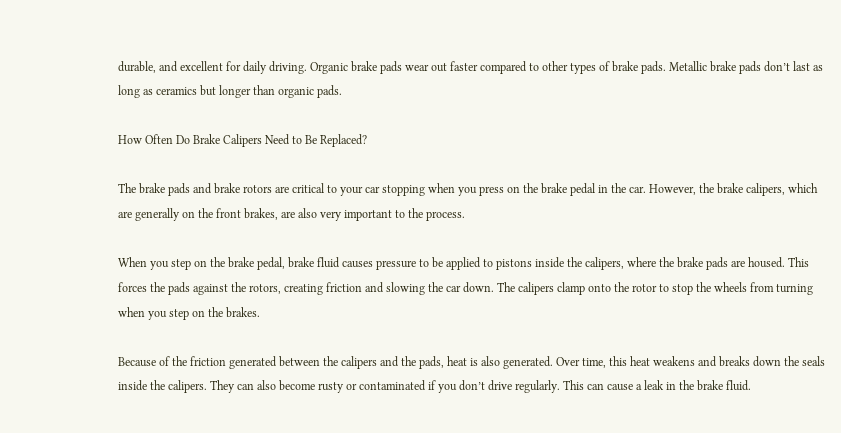durable, and excellent for daily driving. Organic brake pads wear out faster compared to other types of brake pads. Metallic brake pads don’t last as long as ceramics but longer than organic pads.

How Often Do Brake Calipers Need to Be Replaced?

The brake pads and brake rotors are critical to your car stopping when you press on the brake pedal in the car. However, the brake calipers, which are generally on the front brakes, are also very important to the process.

When you step on the brake pedal, brake fluid causes pressure to be applied to pistons inside the calipers, where the brake pads are housed. This forces the pads against the rotors, creating friction and slowing the car down. The calipers clamp onto the rotor to stop the wheels from turning when you step on the brakes.

Because of the friction generated between the calipers and the pads, heat is also generated. Over time, this heat weakens and breaks down the seals inside the calipers. They can also become rusty or contaminated if you don’t drive regularly. This can cause a leak in the brake fluid.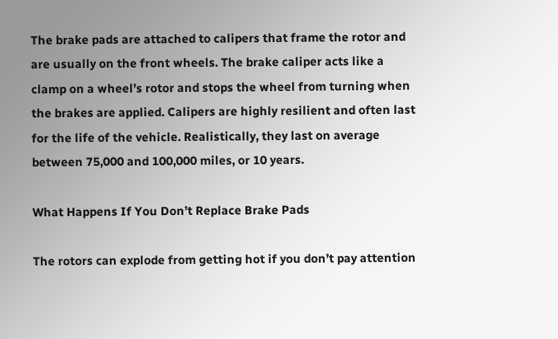The brake pads are attached to calipers that frame the rotor and are usually on the front wheels. The brake caliper acts like a clamp on a wheel’s rotor and stops the wheel from turning when the brakes are applied. Calipers are highly resilient and often last for the life of the vehicle. Realistically, they last on average between 75,000 and 100,000 miles, or 10 years.

What Happens If You Don’t Replace Brake Pads

The rotors can explode from getting hot if you don’t pay attention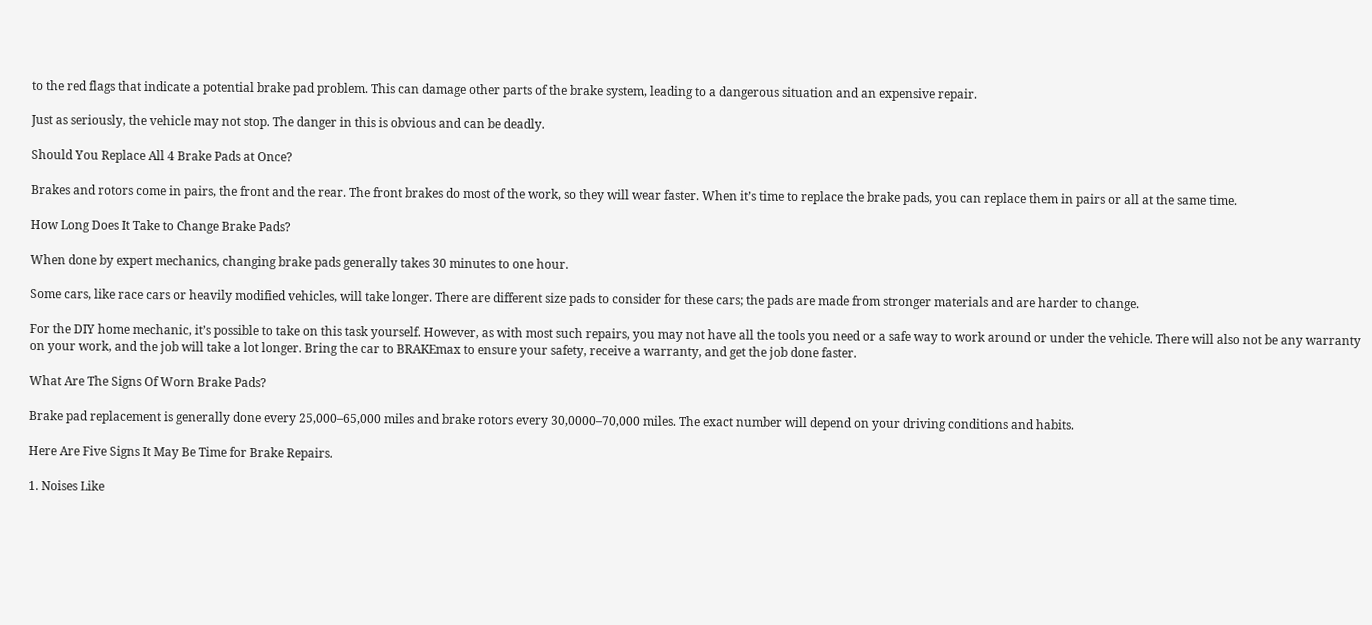to the red flags that indicate a potential brake pad problem. This can damage other parts of the brake system, leading to a dangerous situation and an expensive repair.

Just as seriously, the vehicle may not stop. The danger in this is obvious and can be deadly.

Should You Replace All 4 Brake Pads at Once?

Brakes and rotors come in pairs, the front and the rear. The front brakes do most of the work, so they will wear faster. When it’s time to replace the brake pads, you can replace them in pairs or all at the same time.

How Long Does It Take to Change Brake Pads?

When done by expert mechanics, changing brake pads generally takes 30 minutes to one hour.

Some cars, like race cars or heavily modified vehicles, will take longer. There are different size pads to consider for these cars; the pads are made from stronger materials and are harder to change.

For the DIY home mechanic, it’s possible to take on this task yourself. However, as with most such repairs, you may not have all the tools you need or a safe way to work around or under the vehicle. There will also not be any warranty on your work, and the job will take a lot longer. Bring the car to BRAKEmax to ensure your safety, receive a warranty, and get the job done faster.

What Are The Signs Of Worn Brake Pads?

Brake pad replacement is generally done every 25,000–65,000 miles and brake rotors every 30,0000–70,000 miles. The exact number will depend on your driving conditions and habits.

Here Are Five Signs It May Be Time for Brake Repairs.

1. Noises Like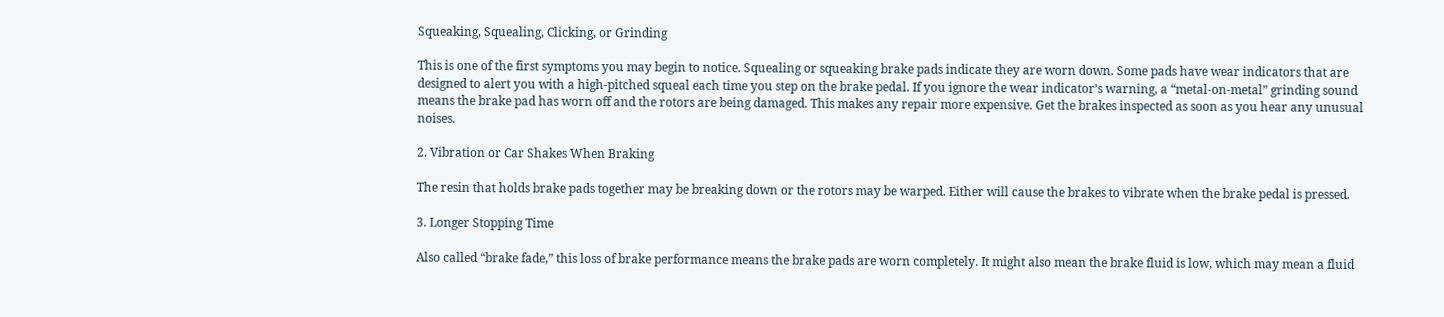Squeaking, Squealing, Clicking, or Grinding

This is one of the first symptoms you may begin to notice. Squealing or squeaking brake pads indicate they are worn down. Some pads have wear indicators that are designed to alert you with a high-pitched squeal each time you step on the brake pedal. If you ignore the wear indicator’s warning, a “metal-on-metal” grinding sound means the brake pad has worn off and the rotors are being damaged. This makes any repair more expensive. Get the brakes inspected as soon as you hear any unusual noises.

2. Vibration or Car Shakes When Braking

The resin that holds brake pads together may be breaking down or the rotors may be warped. Either will cause the brakes to vibrate when the brake pedal is pressed.

3. Longer Stopping Time

Also called “brake fade,” this loss of brake performance means the brake pads are worn completely. It might also mean the brake fluid is low, which may mean a fluid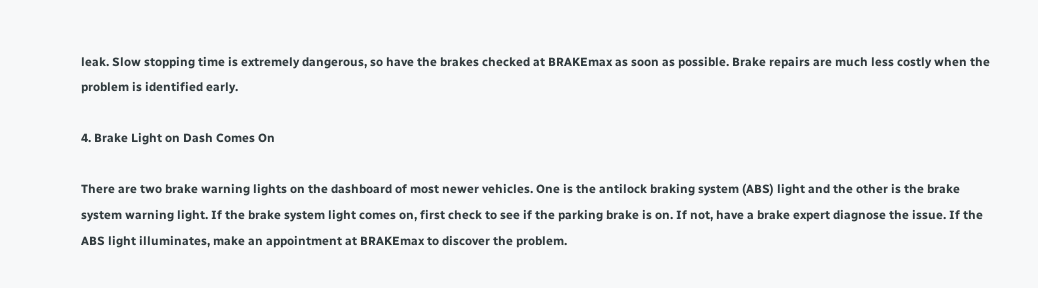leak. Slow stopping time is extremely dangerous, so have the brakes checked at BRAKEmax as soon as possible. Brake repairs are much less costly when the problem is identified early.

4. Brake Light on Dash Comes On

There are two brake warning lights on the dashboard of most newer vehicles. One is the antilock braking system (ABS) light and the other is the brake system warning light. If the brake system light comes on, first check to see if the parking brake is on. If not, have a brake expert diagnose the issue. If the ABS light illuminates, make an appointment at BRAKEmax to discover the problem.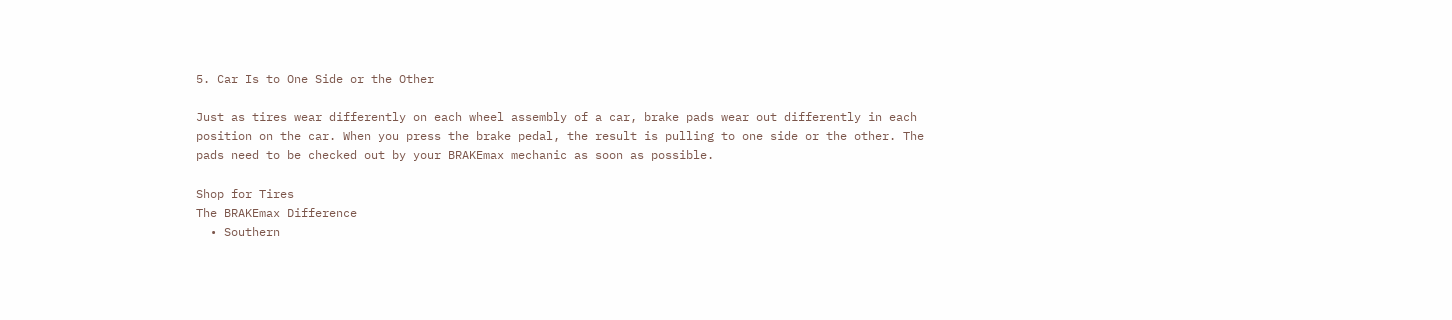5. Car Is to One Side or the Other

Just as tires wear differently on each wheel assembly of a car, brake pads wear out differently in each position on the car. When you press the brake pedal, the result is pulling to one side or the other. The pads need to be checked out by your BRAKEmax mechanic as soon as possible.

Shop for Tires
The BRAKEmax Difference
  • Southern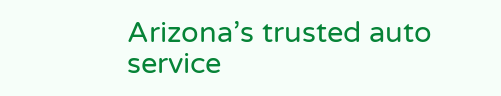Arizona’s trusted auto service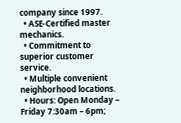company since 1997.
  • ASE-Certified master mechanics.
  • Commitment to superior customer service.
  • Multiple convenient neighborhood locations.
  • Hours: Open Monday – Friday 7:30am – 6pm;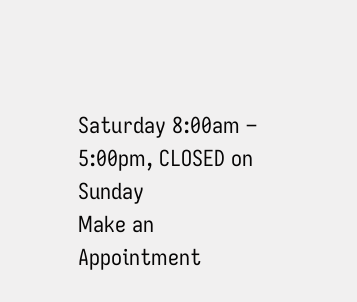Saturday 8:00am – 5:00pm, CLOSED on Sunday
Make an Appointment